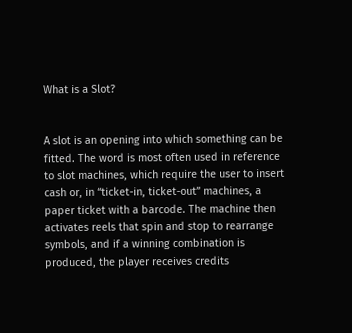What is a Slot?


A slot is an opening into which something can be fitted. The word is most often used in reference to slot machines, which require the user to insert cash or, in “ticket-in, ticket-out” machines, a paper ticket with a barcode. The machine then activates reels that spin and stop to rearrange symbols, and if a winning combination is produced, the player receives credits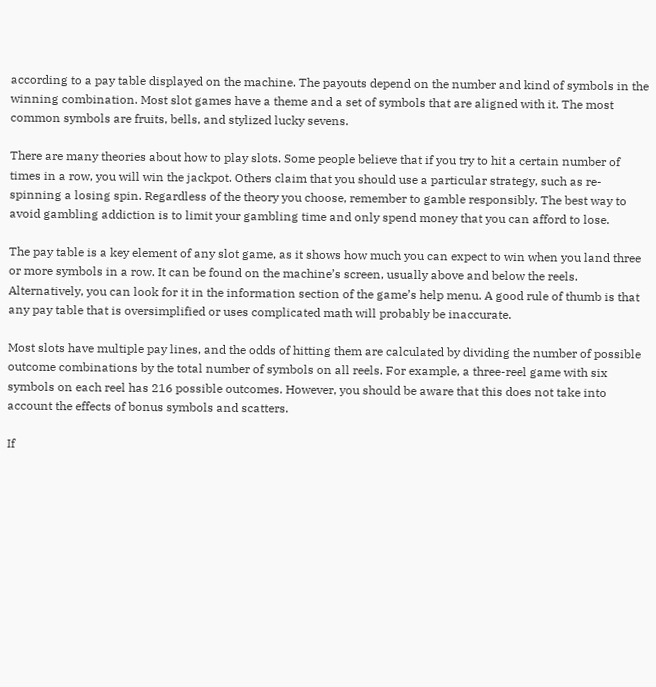according to a pay table displayed on the machine. The payouts depend on the number and kind of symbols in the winning combination. Most slot games have a theme and a set of symbols that are aligned with it. The most common symbols are fruits, bells, and stylized lucky sevens.

There are many theories about how to play slots. Some people believe that if you try to hit a certain number of times in a row, you will win the jackpot. Others claim that you should use a particular strategy, such as re-spinning a losing spin. Regardless of the theory you choose, remember to gamble responsibly. The best way to avoid gambling addiction is to limit your gambling time and only spend money that you can afford to lose.

The pay table is a key element of any slot game, as it shows how much you can expect to win when you land three or more symbols in a row. It can be found on the machine’s screen, usually above and below the reels. Alternatively, you can look for it in the information section of the game’s help menu. A good rule of thumb is that any pay table that is oversimplified or uses complicated math will probably be inaccurate.

Most slots have multiple pay lines, and the odds of hitting them are calculated by dividing the number of possible outcome combinations by the total number of symbols on all reels. For example, a three-reel game with six symbols on each reel has 216 possible outcomes. However, you should be aware that this does not take into account the effects of bonus symbols and scatters.

If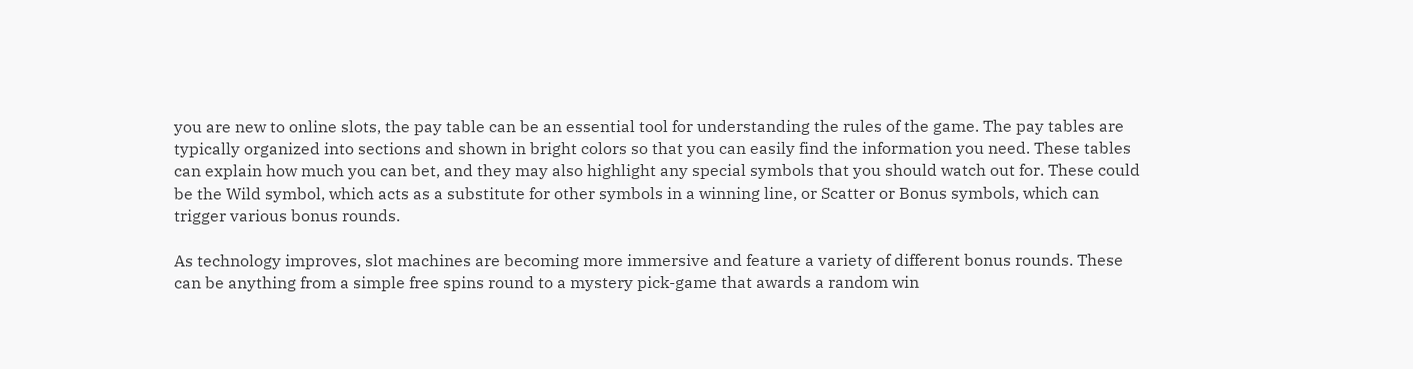you are new to online slots, the pay table can be an essential tool for understanding the rules of the game. The pay tables are typically organized into sections and shown in bright colors so that you can easily find the information you need. These tables can explain how much you can bet, and they may also highlight any special symbols that you should watch out for. These could be the Wild symbol, which acts as a substitute for other symbols in a winning line, or Scatter or Bonus symbols, which can trigger various bonus rounds.

As technology improves, slot machines are becoming more immersive and feature a variety of different bonus rounds. These can be anything from a simple free spins round to a mystery pick-game that awards a random win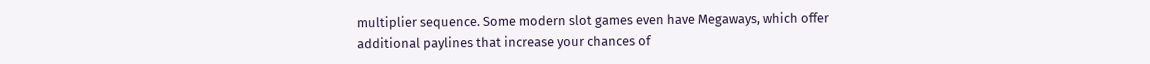multiplier sequence. Some modern slot games even have Megaways, which offer additional paylines that increase your chances of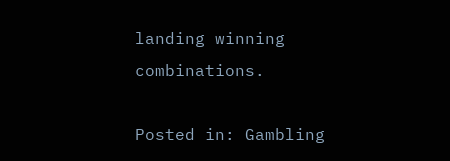landing winning combinations.

Posted in: Gambling